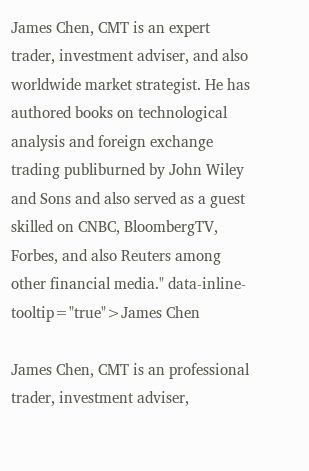James Chen, CMT is an expert trader, investment adviser, and also worldwide market strategist. He has authored books on technological analysis and foreign exchange trading publiburned by John Wiley and Sons and also served as a guest skilled on CNBC, BloombergTV, Forbes, and also Reuters among other financial media." data-inline-tooltip="true">James Chen

James Chen, CMT is an professional trader, investment adviser,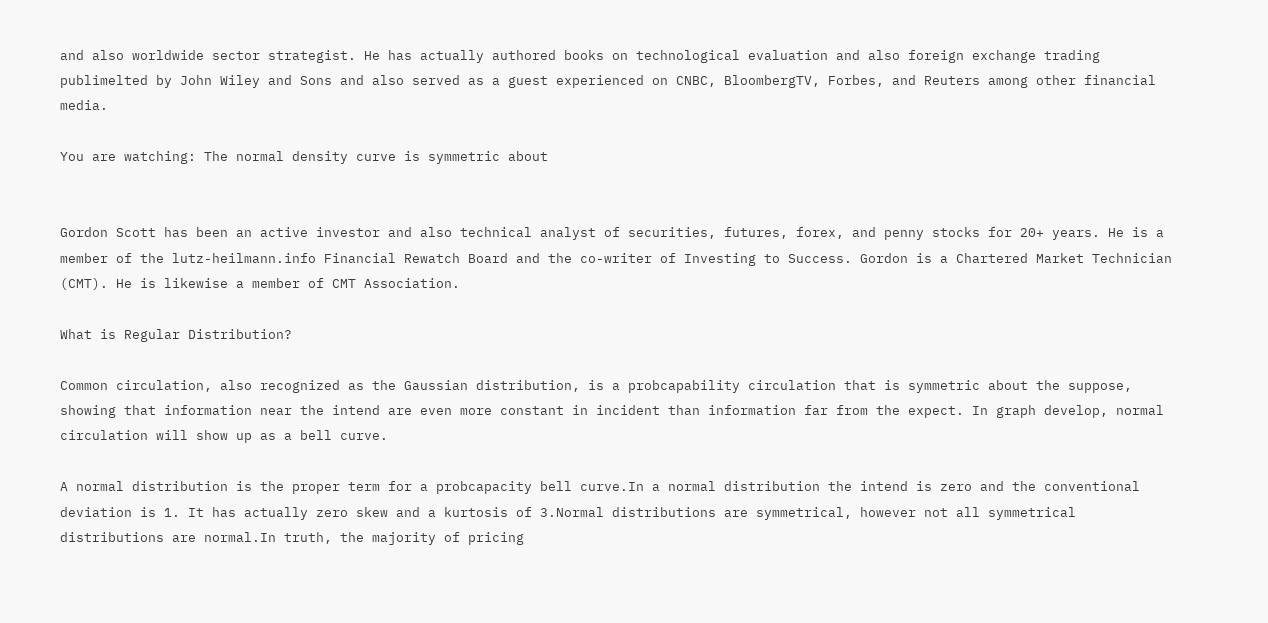and also worldwide sector strategist. He has actually authored books on technological evaluation and also foreign exchange trading publimelted by John Wiley and Sons and also served as a guest experienced on CNBC, BloombergTV, Forbes, and Reuters among other financial media.

You are watching: The normal density curve is symmetric about


Gordon Scott has been an active investor and also technical analyst of securities, futures, forex, and penny stocks for 20+ years. He is a member of the lutz-heilmann.info Financial Rewatch Board and the co-writer of Investing to Success. Gordon is a Chartered Market Technician (CMT). He is likewise a member of CMT Association.

What is Regular Distribution?

Common circulation, also recognized as the Gaussian distribution, is a probcapability circulation that is symmetric about the suppose, showing that information near the intend are even more constant in incident than information far from the expect. In graph develop, normal circulation will show up as a bell curve.

A normal distribution is the proper term for a probcapacity bell curve.In a normal distribution the intend is zero and the conventional deviation is 1. It has actually zero skew and a kurtosis of 3.Normal distributions are symmetrical, however not all symmetrical distributions are normal.In truth, the majority of pricing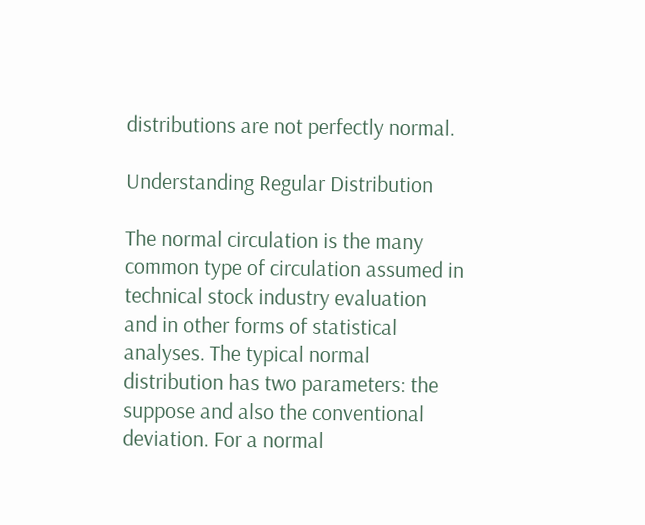distributions are not perfectly normal.

Understanding Regular Distribution

The normal circulation is the many common type of circulation assumed in technical stock industry evaluation and in other forms of statistical analyses. The typical normal distribution has two parameters: the suppose and also the conventional deviation. For a normal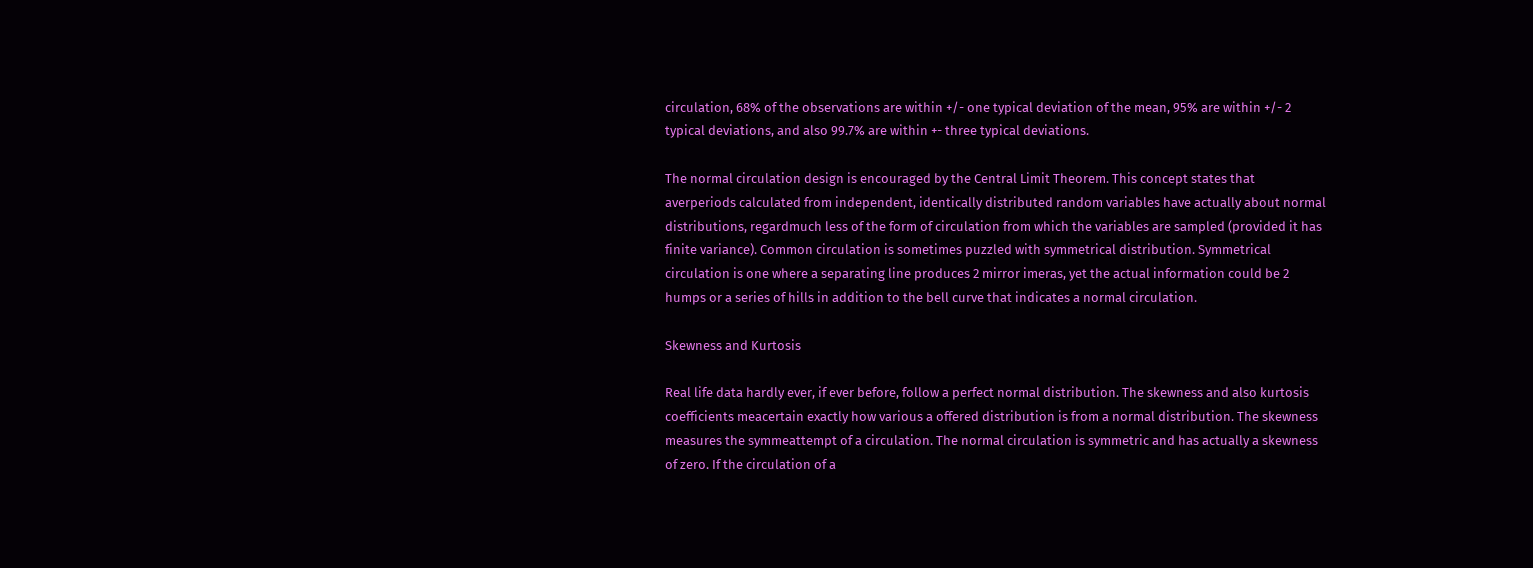circulation, 68% of the observations are within +/- one typical deviation of the mean, 95% are within +/- 2 typical deviations, and also 99.7% are within +- three typical deviations.

The normal circulation design is encouraged by the Central Limit Theorem. This concept states that averperiods calculated from independent, identically distributed random variables have actually about normal distributions, regardmuch less of the form of circulation from which the variables are sampled (provided it has finite variance). Common circulation is sometimes puzzled with symmetrical distribution. Symmetrical circulation is one where a separating line produces 2 mirror imeras, yet the actual information could be 2 humps or a series of hills in addition to the bell curve that indicates a normal circulation.

Skewness and Kurtosis

Real life data hardly ever, if ever before, follow a perfect normal distribution. The skewness and also kurtosis coefficients meacertain exactly how various a offered distribution is from a normal distribution. The skewness measures the symmeattempt of a circulation. The normal circulation is symmetric and has actually a skewness of zero. If the circulation of a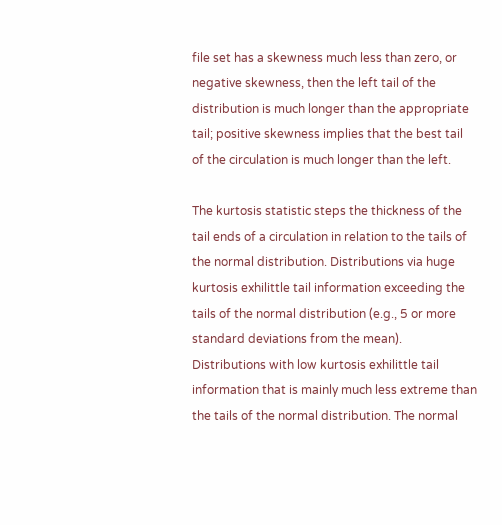file set has a skewness much less than zero, or negative skewness, then the left tail of the distribution is much longer than the appropriate tail; positive skewness implies that the best tail of the circulation is much longer than the left.

The kurtosis statistic steps the thickness of the tail ends of a circulation in relation to the tails of the normal distribution. Distributions via huge kurtosis exhilittle tail information exceeding the tails of the normal distribution (e.g., 5 or more standard deviations from the mean). Distributions with low kurtosis exhilittle tail information that is mainly much less extreme than the tails of the normal distribution. The normal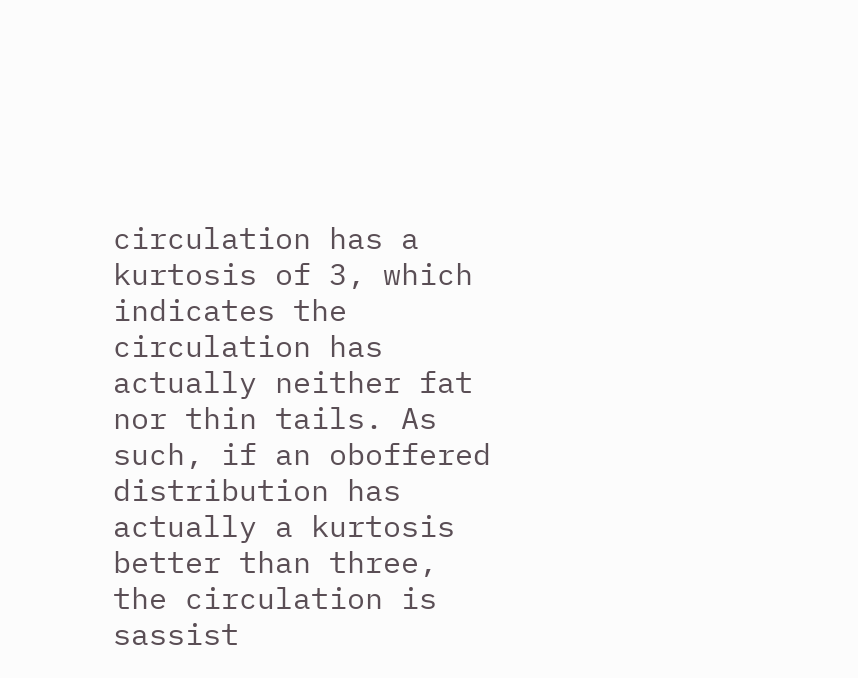circulation has a kurtosis of 3, which indicates the circulation has actually neither fat nor thin tails. As such, if an oboffered distribution has actually a kurtosis better than three, the circulation is sassist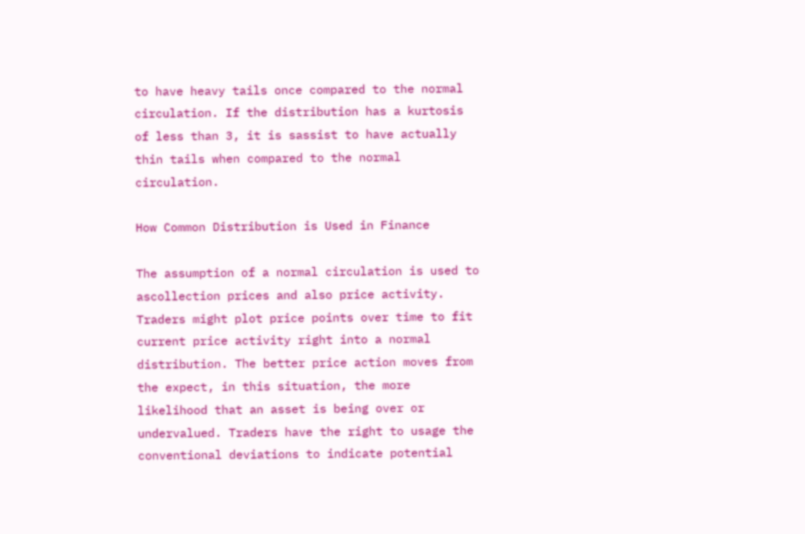to have heavy tails once compared to the normal circulation. If the distribution has a kurtosis of less than 3, it is sassist to have actually thin tails when compared to the normal circulation.

How Common Distribution is Used in Finance

The assumption of a normal circulation is used to ascollection prices and also price activity. Traders might plot price points over time to fit current price activity right into a normal distribution. The better price action moves from the expect, in this situation, the more likelihood that an asset is being over or undervalued. Traders have the right to usage the conventional deviations to indicate potential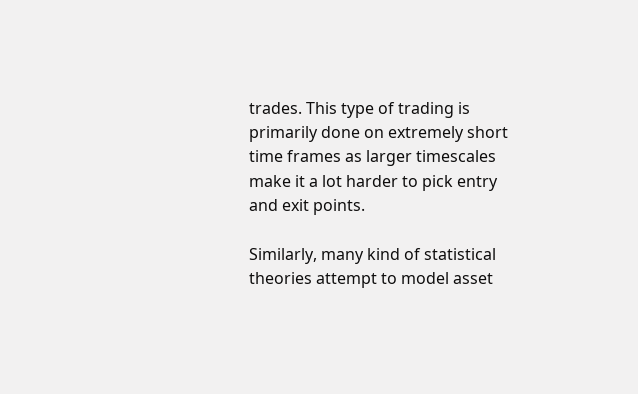trades. This type of trading is primarily done on extremely short time frames as larger timescales make it a lot harder to pick entry and exit points.

Similarly, many kind of statistical theories attempt to model asset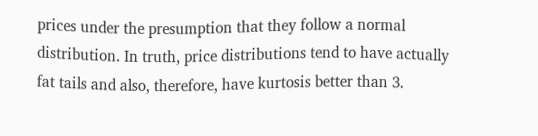prices under the presumption that they follow a normal distribution. In truth, price distributions tend to have actually fat tails and also, therefore, have kurtosis better than 3.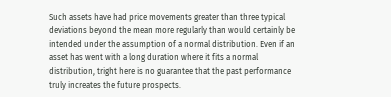Such assets have had price movements greater than three typical deviations beyond the mean more regularly than would certainly be intended under the assumption of a normal distribution. Even if an asset has went with a long duration where it fits a normal distribution, tright here is no guarantee that the past performance truly increates the future prospects.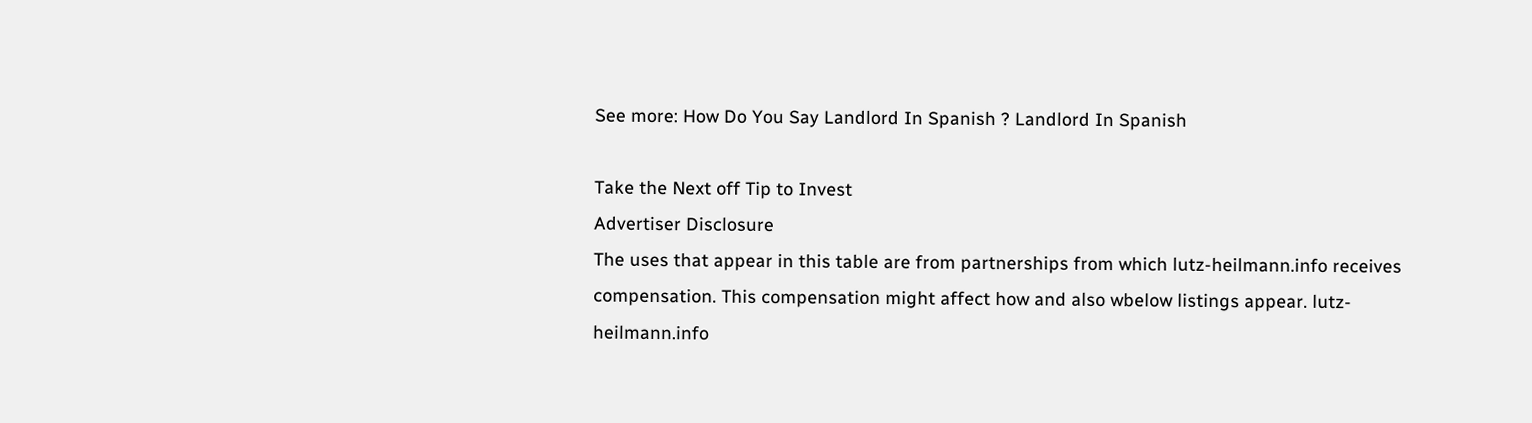See more: How Do You Say Landlord In Spanish ? Landlord In Spanish

Take the Next off Tip to Invest
Advertiser Disclosure
The uses that appear in this table are from partnerships from which lutz-heilmann.info receives compensation. This compensation might affect how and also wbelow listings appear. lutz-heilmann.info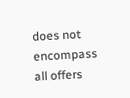does not encompass all offers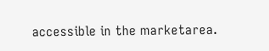accessible in the marketarea.